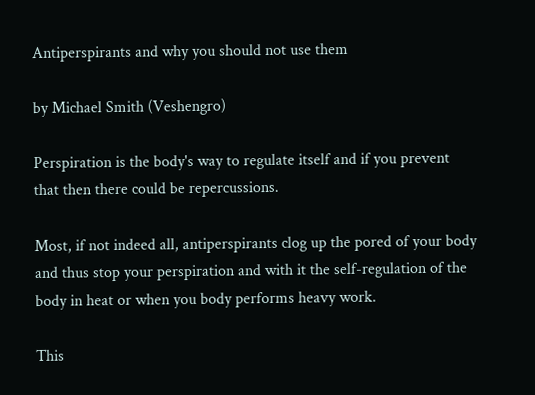Antiperspirants and why you should not use them

by Michael Smith (Veshengro)

Perspiration is the body's way to regulate itself and if you prevent that then there could be repercussions.

Most, if not indeed all, antiperspirants clog up the pored of your body and thus stop your perspiration and with it the self-regulation of the body in heat or when you body performs heavy work.

This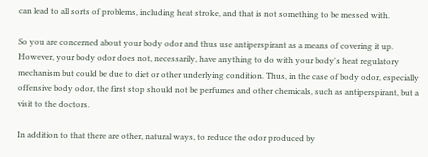can lead to all sorts of problems, including heat stroke, and that is not something to be messed with.

So you are concerned about your body odor and thus use antiperspirant as a means of covering it up. However, your body odor does not, necessarily, have anything to do with your body's heat regulatory mechanism but could be due to diet or other underlying condition. Thus, in the case of body odor, especially offensive body odor, the first stop should not be perfumes and other chemicals, such as antiperspirant, but a visit to the doctors.

In addition to that there are other, natural ways, to reduce the odor produced by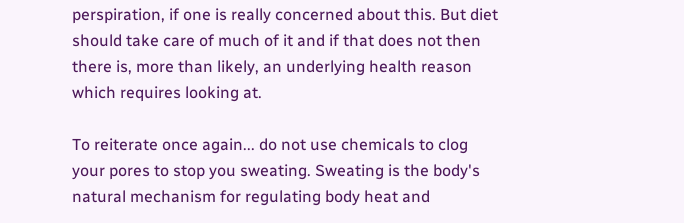perspiration, if one is really concerned about this. But diet should take care of much of it and if that does not then there is, more than likely, an underlying health reason which requires looking at.

To reiterate once again... do not use chemicals to clog your pores to stop you sweating. Sweating is the body's natural mechanism for regulating body heat and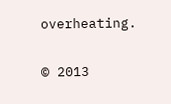overheating.

© 2013